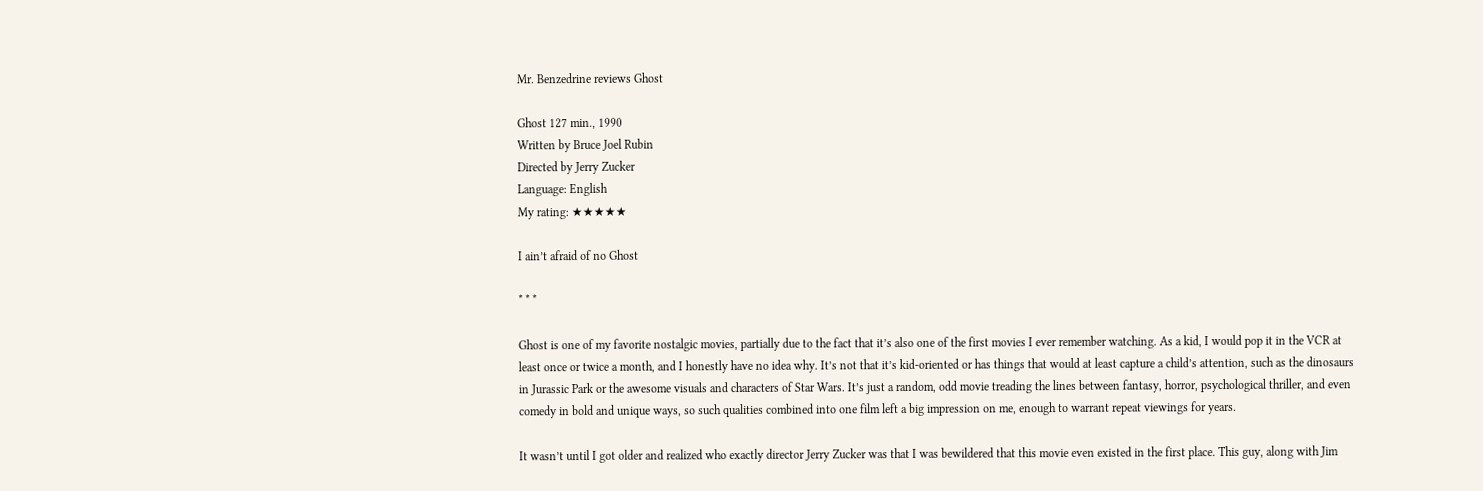Mr. Benzedrine reviews Ghost

Ghost 127 min., 1990
Written by Bruce Joel Rubin
Directed by Jerry Zucker
Language: English
My rating: ★★★★★

I ain’t afraid of no Ghost

* * *

Ghost is one of my favorite nostalgic movies, partially due to the fact that it’s also one of the first movies I ever remember watching. As a kid, I would pop it in the VCR at least once or twice a month, and I honestly have no idea why. It’s not that it’s kid-oriented or has things that would at least capture a child’s attention, such as the dinosaurs in Jurassic Park or the awesome visuals and characters of Star Wars. It’s just a random, odd movie treading the lines between fantasy, horror, psychological thriller, and even comedy in bold and unique ways, so such qualities combined into one film left a big impression on me, enough to warrant repeat viewings for years.

It wasn’t until I got older and realized who exactly director Jerry Zucker was that I was bewildered that this movie even existed in the first place. This guy, along with Jim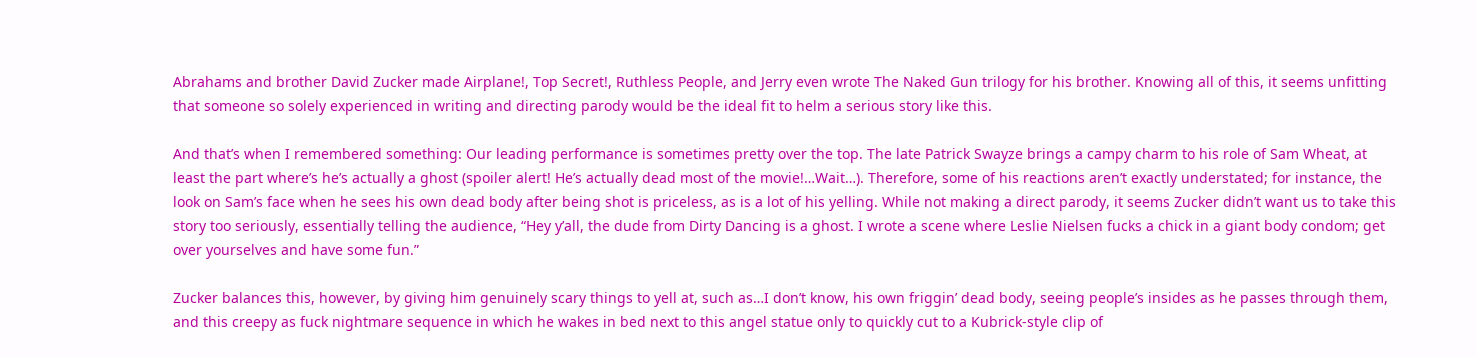Abrahams and brother David Zucker made Airplane!, Top Secret!, Ruthless People, and Jerry even wrote The Naked Gun trilogy for his brother. Knowing all of this, it seems unfitting that someone so solely experienced in writing and directing parody would be the ideal fit to helm a serious story like this.

And that’s when I remembered something: Our leading performance is sometimes pretty over the top. The late Patrick Swayze brings a campy charm to his role of Sam Wheat, at least the part where’s he’s actually a ghost (spoiler alert! He’s actually dead most of the movie!…Wait…). Therefore, some of his reactions aren’t exactly understated; for instance, the look on Sam’s face when he sees his own dead body after being shot is priceless, as is a lot of his yelling. While not making a direct parody, it seems Zucker didn’t want us to take this story too seriously, essentially telling the audience, “Hey y’all, the dude from Dirty Dancing is a ghost. I wrote a scene where Leslie Nielsen fucks a chick in a giant body condom; get over yourselves and have some fun.”

Zucker balances this, however, by giving him genuinely scary things to yell at, such as…I don’t know, his own friggin’ dead body, seeing people’s insides as he passes through them, and this creepy as fuck nightmare sequence in which he wakes in bed next to this angel statue only to quickly cut to a Kubrick-style clip of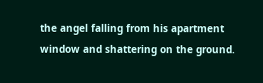the angel falling from his apartment window and shattering on the ground.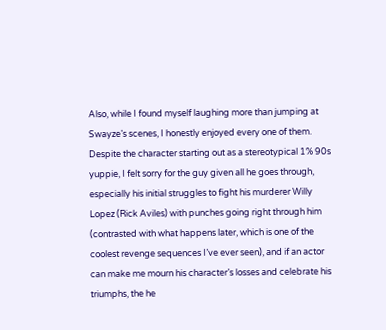Also, while I found myself laughing more than jumping at Swayze’s scenes, I honestly enjoyed every one of them. Despite the character starting out as a stereotypical 1% 90s yuppie, I felt sorry for the guy given all he goes through, especially his initial struggles to fight his murderer Willy Lopez (Rick Aviles) with punches going right through him (contrasted with what happens later, which is one of the coolest revenge sequences I’ve ever seen), and if an actor can make me mourn his character’s losses and celebrate his triumphs, the he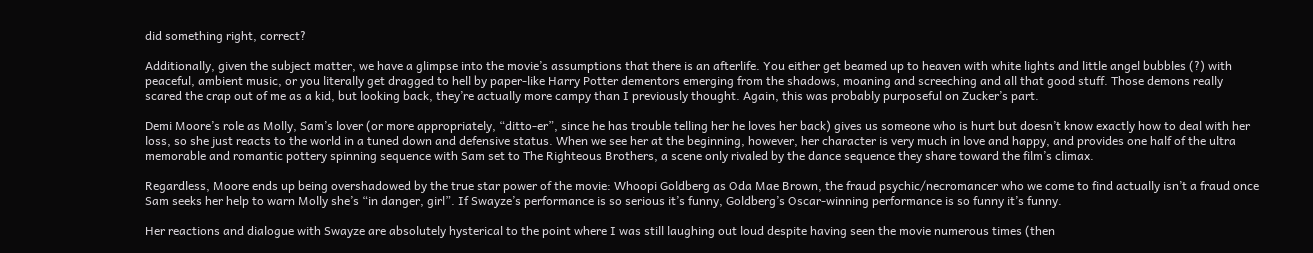did something right, correct?

Additionally, given the subject matter, we have a glimpse into the movie’s assumptions that there is an afterlife. You either get beamed up to heaven with white lights and little angel bubbles (?) with peaceful, ambient music, or you literally get dragged to hell by paper-like Harry Potter dementors emerging from the shadows, moaning and screeching and all that good stuff. Those demons really scared the crap out of me as a kid, but looking back, they’re actually more campy than I previously thought. Again, this was probably purposeful on Zucker’s part.

Demi Moore’s role as Molly, Sam’s lover (or more appropriately, “ditto-er”, since he has trouble telling her he loves her back) gives us someone who is hurt but doesn’t know exactly how to deal with her loss, so she just reacts to the world in a tuned down and defensive status. When we see her at the beginning, however, her character is very much in love and happy, and provides one half of the ultra memorable and romantic pottery spinning sequence with Sam set to The Righteous Brothers, a scene only rivaled by the dance sequence they share toward the film’s climax.

Regardless, Moore ends up being overshadowed by the true star power of the movie: Whoopi Goldberg as Oda Mae Brown, the fraud psychic/necromancer who we come to find actually isn’t a fraud once Sam seeks her help to warn Molly she’s “in danger, girl”. If Swayze’s performance is so serious it’s funny, Goldberg’s Oscar-winning performance is so funny it’s funny.

Her reactions and dialogue with Swayze are absolutely hysterical to the point where I was still laughing out loud despite having seen the movie numerous times (then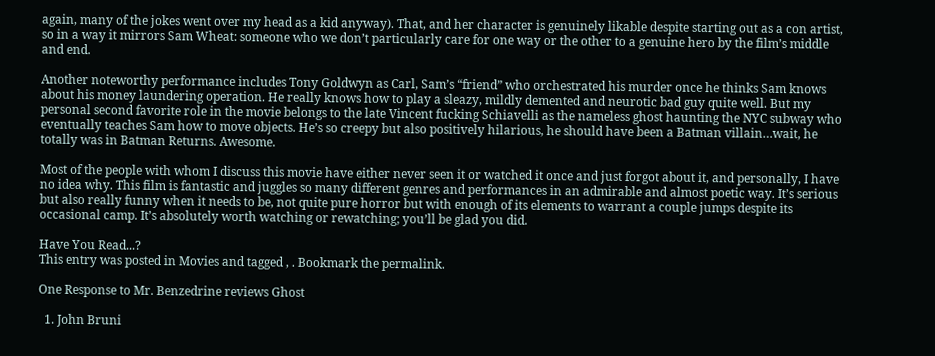again, many of the jokes went over my head as a kid anyway). That, and her character is genuinely likable despite starting out as a con artist, so in a way it mirrors Sam Wheat: someone who we don’t particularly care for one way or the other to a genuine hero by the film’s middle and end.

Another noteworthy performance includes Tony Goldwyn as Carl, Sam’s “friend” who orchestrated his murder once he thinks Sam knows about his money laundering operation. He really knows how to play a sleazy, mildly demented and neurotic bad guy quite well. But my personal second favorite role in the movie belongs to the late Vincent fucking Schiavelli as the nameless ghost haunting the NYC subway who eventually teaches Sam how to move objects. He’s so creepy but also positively hilarious, he should have been a Batman villain…wait, he totally was in Batman Returns. Awesome.

Most of the people with whom I discuss this movie have either never seen it or watched it once and just forgot about it, and personally, I have no idea why. This film is fantastic and juggles so many different genres and performances in an admirable and almost poetic way. It’s serious but also really funny when it needs to be, not quite pure horror but with enough of its elements to warrant a couple jumps despite its occasional camp. It’s absolutely worth watching or rewatching; you’ll be glad you did.

Have You Read...?
This entry was posted in Movies and tagged , . Bookmark the permalink.

One Response to Mr. Benzedrine reviews Ghost

  1. John Bruni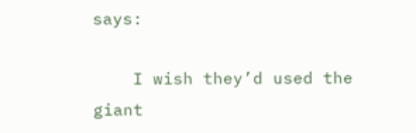says:

    I wish they’d used the giant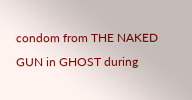condom from THE NAKED GUN in GHOST during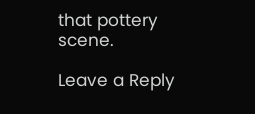that pottery scene.

Leave a Reply